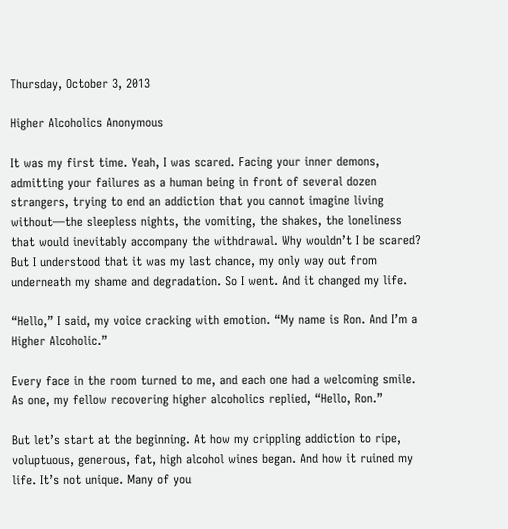Thursday, October 3, 2013

Higher Alcoholics Anonymous

It was my first time. Yeah, I was scared. Facing your inner demons, admitting your failures as a human being in front of several dozen strangers, trying to end an addiction that you cannot imagine living without—the sleepless nights, the vomiting, the shakes, the loneliness that would inevitably accompany the withdrawal. Why wouldn’t I be scared? But I understood that it was my last chance, my only way out from underneath my shame and degradation. So I went. And it changed my life.

“Hello,” I said, my voice cracking with emotion. “My name is Ron. And I’m a Higher Alcoholic.”

Every face in the room turned to me, and each one had a welcoming smile. As one, my fellow recovering higher alcoholics replied, “Hello, Ron.”

But let’s start at the beginning. At how my crippling addiction to ripe, voluptuous, generous, fat, high alcohol wines began. And how it ruined my life. It’s not unique. Many of you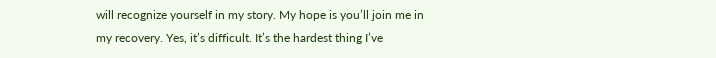will recognize yourself in my story. My hope is you’ll join me in my recovery. Yes, it’s difficult. It’s the hardest thing I’ve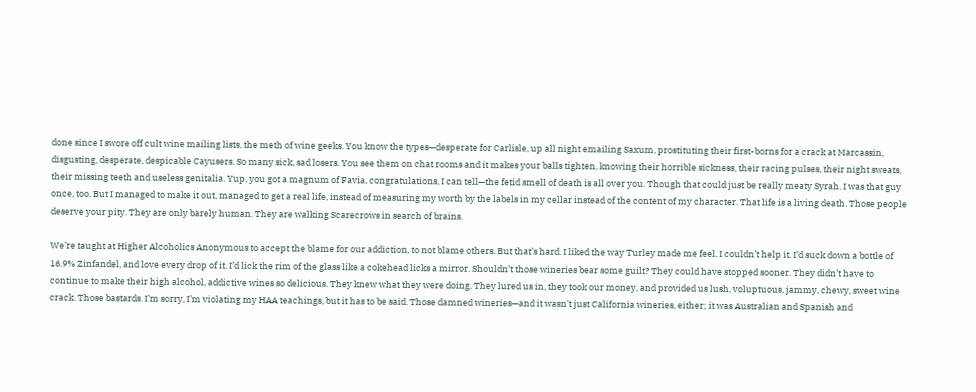done since I swore off cult wine mailing lists, the meth of wine geeks. You know the types—desperate for Carlisle, up all night emailing Saxum, prostituting their first-borns for a crack at Marcassin, disgusting, desperate, despicable Cayusers. So many sick, sad losers. You see them on chat rooms and it makes your balls tighten, knowing their horrible sickness, their racing pulses, their night sweats, their missing teeth and useless genitalia. Yup, you got a magnum of Favia, congratulations, I can tell—the fetid smell of death is all over you. Though that could just be really meaty Syrah. I was that guy once, too. But I managed to make it out, managed to get a real life, instead of measuring my worth by the labels in my cellar instead of the content of my character. That life is a living death. Those people deserve your pity. They are only barely human. They are walking Scarecrows in search of brains.

We’re taught at Higher Alcoholics Anonymous to accept the blame for our addiction, to not blame others. But that’s hard. I liked the way Turley made me feel. I couldn’t help it. I’d suck down a bottle of 16.9% Zinfandel, and love every drop of it. I’d lick the rim of the glass like a cokehead licks a mirror. Shouldn’t those wineries bear some guilt? They could have stopped sooner. They didn’t have to continue to make their high alcohol, addictive wines so delicious. They knew what they were doing. They lured us in, they took our money, and provided us lush, voluptuous, jammy, chewy, sweet wine crack. Those bastards. I’m sorry, I’m violating my HAA teachings, but it has to be said. Those damned wineries—and it wasn’t just California wineries, either; it was Australian and Spanish and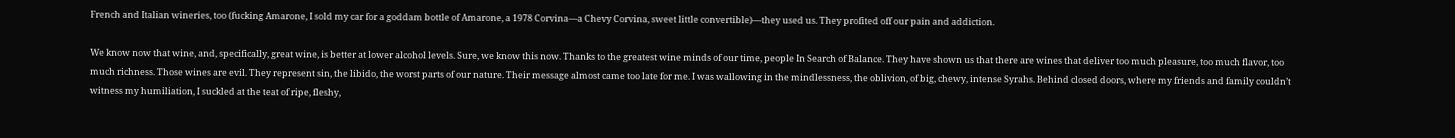French and Italian wineries, too (fucking Amarone, I sold my car for a goddam bottle of Amarone, a 1978 Corvina—a Chevy Corvina, sweet little convertible)—they used us. They profited off our pain and addiction.

We know now that wine, and, specifically, great wine, is better at lower alcohol levels. Sure, we know this now. Thanks to the greatest wine minds of our time, people In Search of Balance. They have shown us that there are wines that deliver too much pleasure, too much flavor, too much richness. Those wines are evil. They represent sin, the libido, the worst parts of our nature. Their message almost came too late for me. I was wallowing in the mindlessness, the oblivion, of big, chewy, intense Syrahs. Behind closed doors, where my friends and family couldn’t witness my humiliation, I suckled at the teat of ripe, fleshy,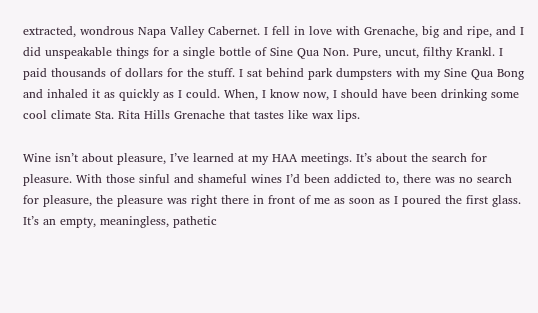extracted, wondrous Napa Valley Cabernet. I fell in love with Grenache, big and ripe, and I did unspeakable things for a single bottle of Sine Qua Non. Pure, uncut, filthy Krankl. I paid thousands of dollars for the stuff. I sat behind park dumpsters with my Sine Qua Bong and inhaled it as quickly as I could. When, I know now, I should have been drinking some cool climate Sta. Rita Hills Grenache that tastes like wax lips.

Wine isn’t about pleasure, I’ve learned at my HAA meetings. It’s about the search for pleasure. With those sinful and shameful wines I’d been addicted to, there was no search for pleasure, the pleasure was right there in front of me as soon as I poured the first glass. It’s an empty, meaningless, pathetic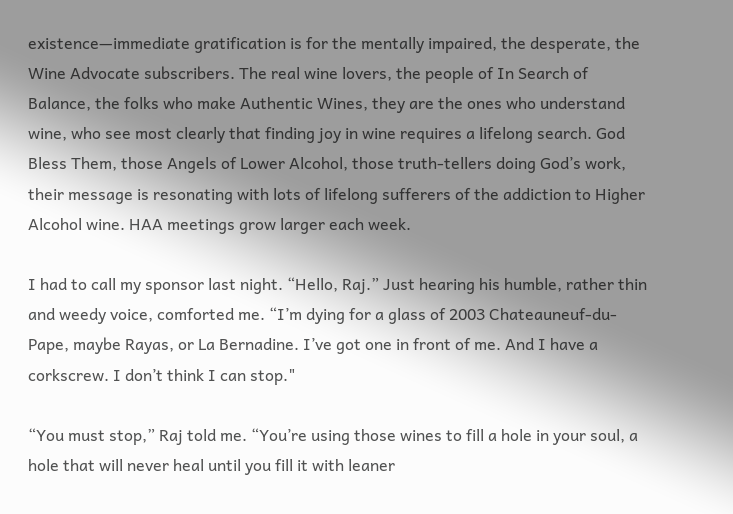existence—immediate gratification is for the mentally impaired, the desperate, the Wine Advocate subscribers. The real wine lovers, the people of In Search of Balance, the folks who make Authentic Wines, they are the ones who understand wine, who see most clearly that finding joy in wine requires a lifelong search. God Bless Them, those Angels of Lower Alcohol, those truth-tellers doing God’s work, their message is resonating with lots of lifelong sufferers of the addiction to Higher Alcohol wine. HAA meetings grow larger each week.

I had to call my sponsor last night. “Hello, Raj.” Just hearing his humble, rather thin and weedy voice, comforted me. “I’m dying for a glass of 2003 Chateauneuf-du-Pape, maybe Rayas, or La Bernadine. I’ve got one in front of me. And I have a corkscrew. I don’t think I can stop."

“You must stop,” Raj told me. “You’re using those wines to fill a hole in your soul, a hole that will never heal until you fill it with leaner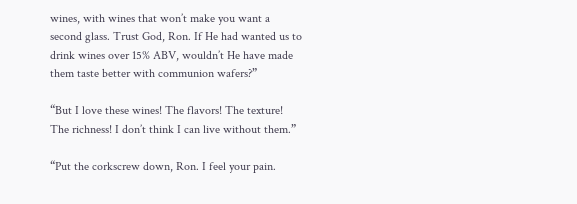wines, with wines that won’t make you want a second glass. Trust God, Ron. If He had wanted us to drink wines over 15% ABV, wouldn’t He have made them taste better with communion wafers?”

“But I love these wines! The flavors! The texture! The richness! I don’t think I can live without them.”

“Put the corkscrew down, Ron. I feel your pain.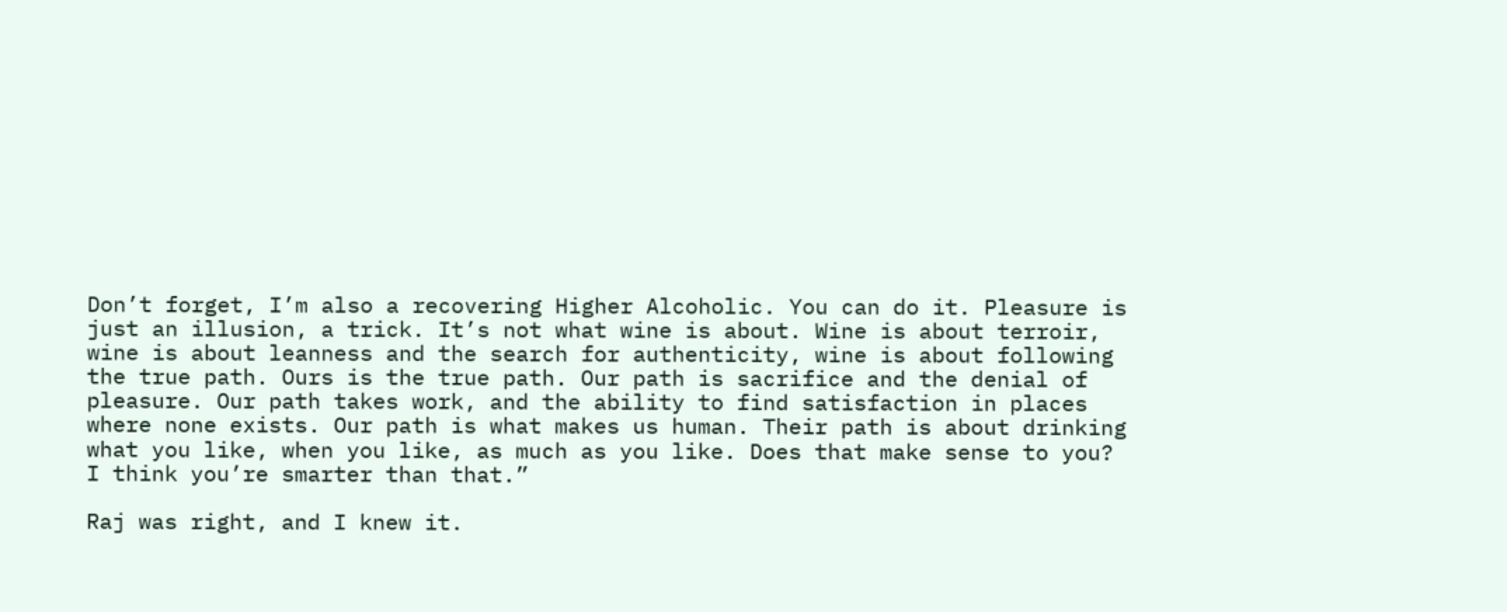Don’t forget, I’m also a recovering Higher Alcoholic. You can do it. Pleasure is just an illusion, a trick. It’s not what wine is about. Wine is about terroir, wine is about leanness and the search for authenticity, wine is about following the true path. Ours is the true path. Our path is sacrifice and the denial of pleasure. Our path takes work, and the ability to find satisfaction in places where none exists. Our path is what makes us human. Their path is about drinking what you like, when you like, as much as you like. Does that make sense to you? I think you’re smarter than that.”

Raj was right, and I knew it.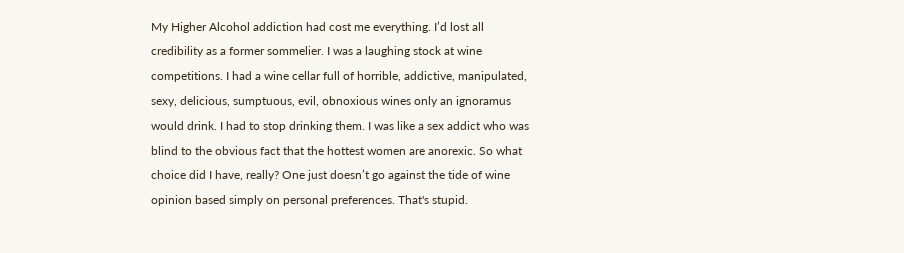My Higher Alcohol addiction had cost me everything. I’d lost all credibility as a former sommelier. I was a laughing stock at wine competitions. I had a wine cellar full of horrible, addictive, manipulated, sexy, delicious, sumptuous, evil, obnoxious wines only an ignoramus would drink. I had to stop drinking them. I was like a sex addict who was blind to the obvious fact that the hottest women are anorexic. So what choice did I have, really? One just doesn’t go against the tide of wine opinion based simply on personal preferences. That's stupid.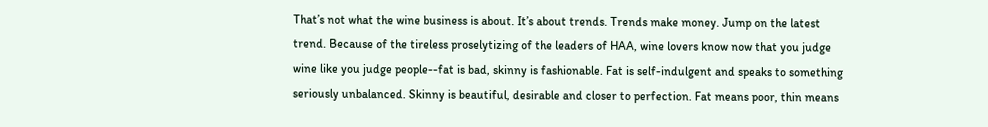That’s not what the wine business is about. It’s about trends. Trends make money. Jump on the latest trend. Because of the tireless proselytizing of the leaders of HAA, wine lovers know now that you judge wine like you judge people--fat is bad, skinny is fashionable. Fat is self-indulgent and speaks to something seriously unbalanced. Skinny is beautiful, desirable and closer to perfection. Fat means poor, thin means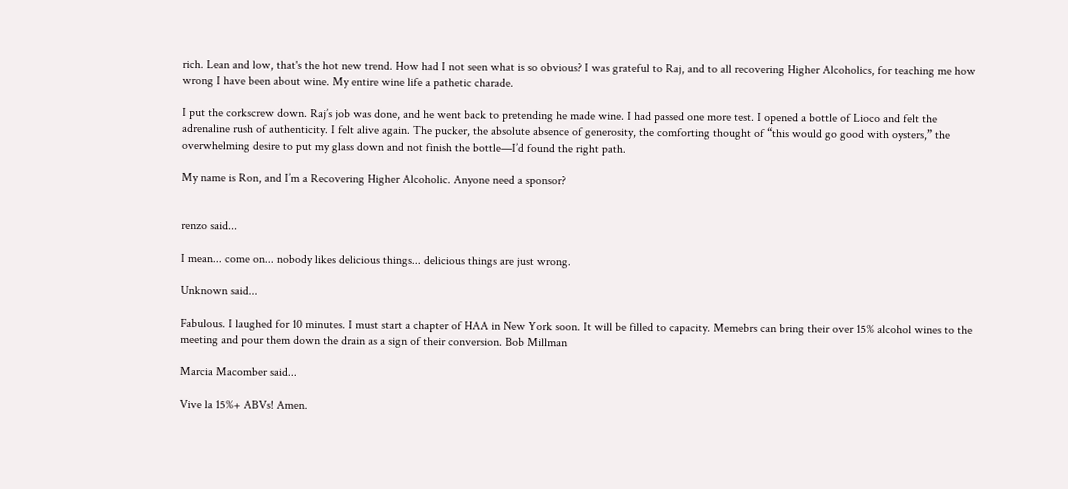rich. Lean and low, that's the hot new trend. How had I not seen what is so obvious? I was grateful to Raj, and to all recovering Higher Alcoholics, for teaching me how wrong I have been about wine. My entire wine life a pathetic charade.

I put the corkscrew down. Raj’s job was done, and he went back to pretending he made wine. I had passed one more test. I opened a bottle of Lioco and felt the adrenaline rush of authenticity. I felt alive again. The pucker, the absolute absence of generosity, the comforting thought of “this would go good with oysters,” the overwhelming desire to put my glass down and not finish the bottle—I’d found the right path.

My name is Ron, and I’m a Recovering Higher Alcoholic. Anyone need a sponsor?


renzo said...

I mean... come on... nobody likes delicious things... delicious things are just wrong.

Unknown said...

Fabulous. I laughed for 10 minutes. I must start a chapter of HAA in New York soon. It will be filled to capacity. Memebrs can bring their over 15% alcohol wines to the meeting and pour them down the drain as a sign of their conversion. Bob Millman

Marcia Macomber said...

Vive la 15%+ ABVs! Amen.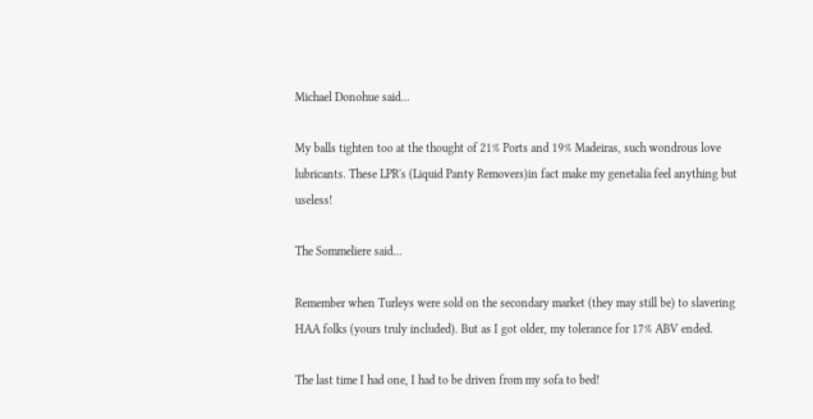Michael Donohue said...

My balls tighten too at the thought of 21% Ports and 19% Madeiras, such wondrous love lubricants. These LPR's (Liquid Panty Removers)in fact make my genetalia feel anything but useless!

The Sommeliere said...

Remember when Turleys were sold on the secondary market (they may still be) to slavering HAA folks (yours truly included). But as I got older, my tolerance for 17% ABV ended.

The last time I had one, I had to be driven from my sofa to bed!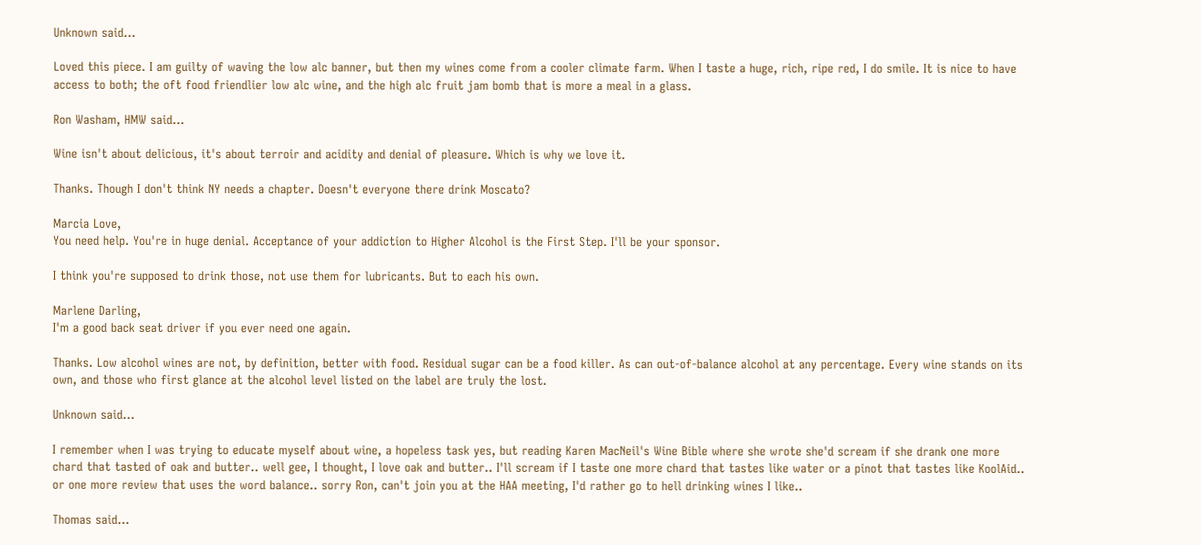Unknown said...

Loved this piece. I am guilty of waving the low alc banner, but then my wines come from a cooler climate farm. When I taste a huge, rich, ripe red, I do smile. It is nice to have access to both; the oft food friendlier low alc wine, and the high alc fruit jam bomb that is more a meal in a glass.

Ron Washam, HMW said...

Wine isn't about delicious, it's about terroir and acidity and denial of pleasure. Which is why we love it.

Thanks. Though I don't think NY needs a chapter. Doesn't everyone there drink Moscato?

Marcia Love,
You need help. You're in huge denial. Acceptance of your addiction to Higher Alcohol is the First Step. I'll be your sponsor.

I think you're supposed to drink those, not use them for lubricants. But to each his own.

Marlene Darling,
I'm a good back seat driver if you ever need one again.

Thanks. Low alcohol wines are not, by definition, better with food. Residual sugar can be a food killer. As can out-of-balance alcohol at any percentage. Every wine stands on its own, and those who first glance at the alcohol level listed on the label are truly the lost.

Unknown said...

I remember when I was trying to educate myself about wine, a hopeless task yes, but reading Karen MacNeil's Wine Bible where she wrote she'd scream if she drank one more chard that tasted of oak and butter.. well gee, I thought, I love oak and butter.. I'll scream if I taste one more chard that tastes like water or a pinot that tastes like KoolAid.. or one more review that uses the word balance.. sorry Ron, can't join you at the HAA meeting, I'd rather go to hell drinking wines I like..

Thomas said...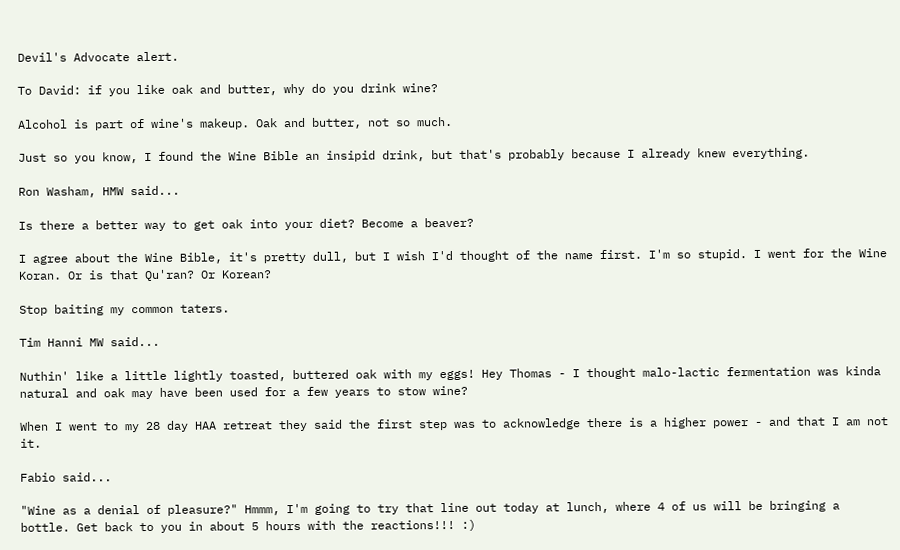Devil's Advocate alert.

To David: if you like oak and butter, why do you drink wine?

Alcohol is part of wine's makeup. Oak and butter, not so much.

Just so you know, I found the Wine Bible an insipid drink, but that's probably because I already knew everything.

Ron Washam, HMW said...

Is there a better way to get oak into your diet? Become a beaver?

I agree about the Wine Bible, it's pretty dull, but I wish I'd thought of the name first. I'm so stupid. I went for the Wine Koran. Or is that Qu'ran? Or Korean?

Stop baiting my common taters.

Tim Hanni MW said...

Nuthin' like a little lightly toasted, buttered oak with my eggs! Hey Thomas - I thought malo-lactic fermentation was kinda natural and oak may have been used for a few years to stow wine?

When I went to my 28 day HAA retreat they said the first step was to acknowledge there is a higher power - and that I am not it.

Fabio said...

"Wine as a denial of pleasure?" Hmmm, I'm going to try that line out today at lunch, where 4 of us will be bringing a bottle. Get back to you in about 5 hours with the reactions!!! :)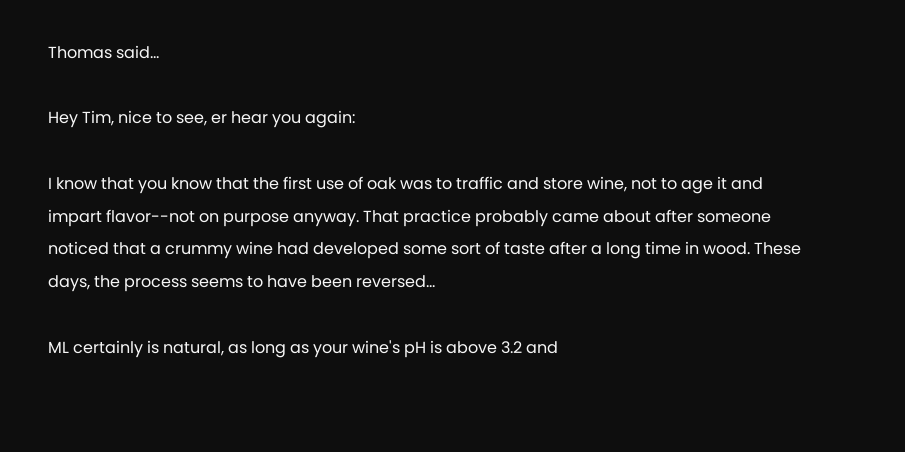Thomas said...

Hey Tim, nice to see, er hear you again:

I know that you know that the first use of oak was to traffic and store wine, not to age it and impart flavor--not on purpose anyway. That practice probably came about after someone noticed that a crummy wine had developed some sort of taste after a long time in wood. These days, the process seems to have been reversed...

ML certainly is natural, as long as your wine's pH is above 3.2 and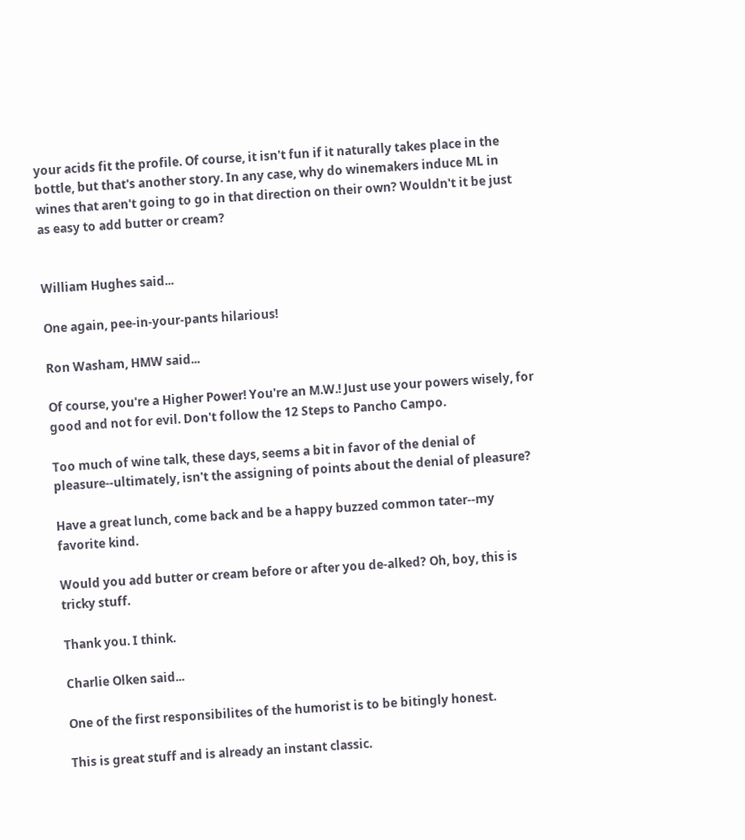your acids fit the profile. Of course, it isn't fun if it naturally takes place in the bottle, but that's another story. In any case, why do winemakers induce ML in wines that aren't going to go in that direction on their own? Wouldn't it be just as easy to add butter or cream?


William Hughes said...

One again, pee-in-your-pants hilarious!

Ron Washam, HMW said...

Of course, you're a Higher Power! You're an M.W.! Just use your powers wisely, for good and not for evil. Don't follow the 12 Steps to Pancho Campo.

Too much of wine talk, these days, seems a bit in favor of the denial of pleasure--ultimately, isn't the assigning of points about the denial of pleasure?

Have a great lunch, come back and be a happy buzzed common tater--my favorite kind.

Would you add butter or cream before or after you de-alked? Oh, boy, this is tricky stuff.

Thank you. I think.

Charlie Olken said...

One of the first responsibilites of the humorist is to be bitingly honest.

This is great stuff and is already an instant classic.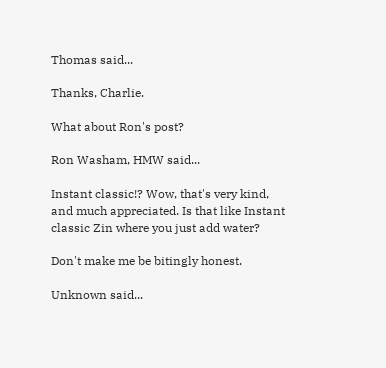Thomas said...

Thanks, Charlie.

What about Ron's post?

Ron Washam, HMW said...

Instant classic!? Wow, that's very kind, and much appreciated. Is that like Instant classic Zin where you just add water?

Don't make me be bitingly honest.

Unknown said...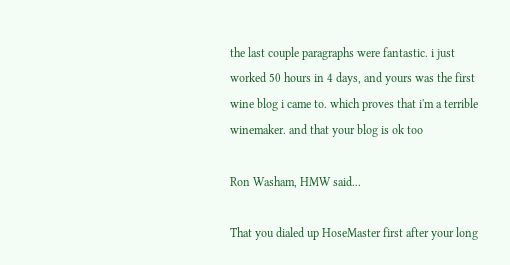the last couple paragraphs were fantastic. i just worked 50 hours in 4 days, and yours was the first wine blog i came to. which proves that i'm a terrible winemaker. and that your blog is ok too

Ron Washam, HMW said...

That you dialed up HoseMaster first after your long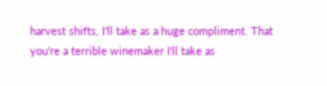harvest shifts, I'll take as a huge compliment. That you're a terrible winemaker I'll take as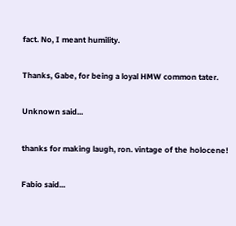fact. No, I meant humility.

Thanks, Gabe, for being a loyal HMW common tater.

Unknown said...

thanks for making laugh, ron. vintage of the holocene!

Fabio said...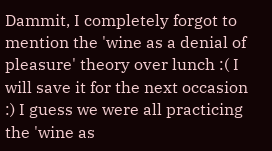Dammit, I completely forgot to mention the 'wine as a denial of pleasure' theory over lunch :( I will save it for the next occasion :) I guess we were all practicing the 'wine as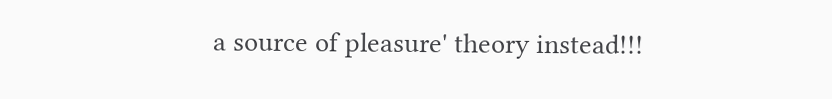a source of pleasure' theory instead!!!